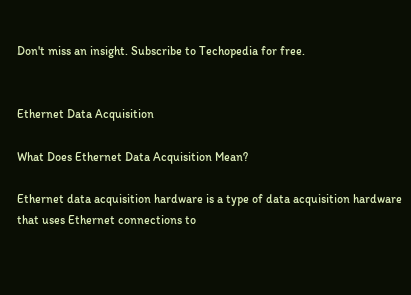Don't miss an insight. Subscribe to Techopedia for free.


Ethernet Data Acquisition

What Does Ethernet Data Acquisition Mean?

Ethernet data acquisition hardware is a type of data acquisition hardware that uses Ethernet connections to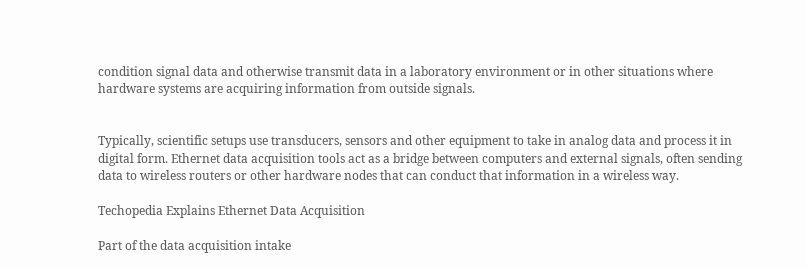condition signal data and otherwise transmit data in a laboratory environment or in other situations where hardware systems are acquiring information from outside signals.


Typically, scientific setups use transducers, sensors and other equipment to take in analog data and process it in digital form. Ethernet data acquisition tools act as a bridge between computers and external signals, often sending data to wireless routers or other hardware nodes that can conduct that information in a wireless way.

Techopedia Explains Ethernet Data Acquisition

Part of the data acquisition intake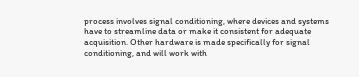process involves signal conditioning, where devices and systems have to streamline data or make it consistent for adequate acquisition. Other hardware is made specifically for signal conditioning, and will work with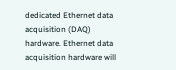dedicated Ethernet data acquisition (DAQ) hardware. Ethernet data acquisition hardware will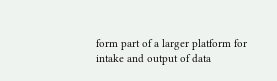form part of a larger platform for intake and output of data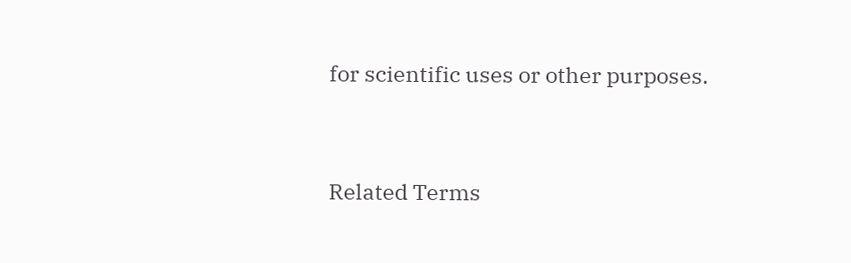for scientific uses or other purposes.


Related Terms